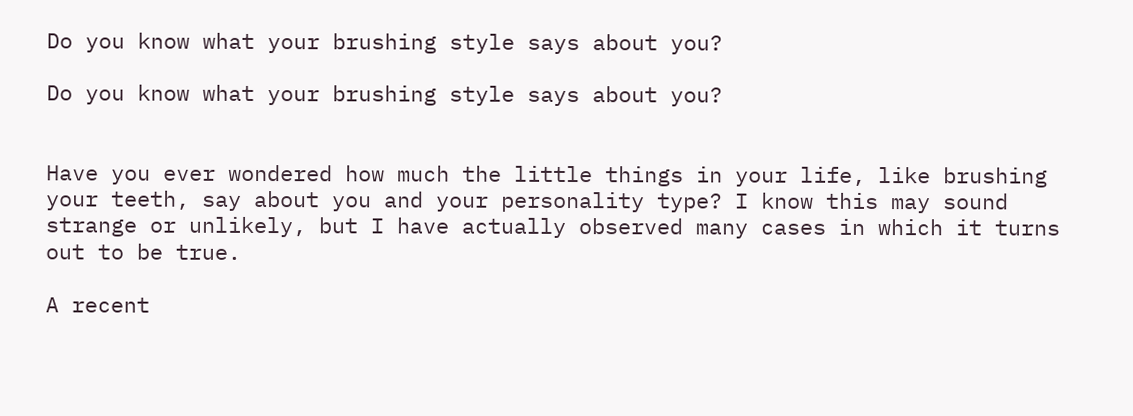Do you know what your brushing style says about you?

Do you know what your brushing style says about you?


Have you ever wondered how much the little things in your life, like brushing your teeth, say about you and your personality type? I know this may sound strange or unlikely, but I have actually observed many cases in which it turns out to be true.

A recent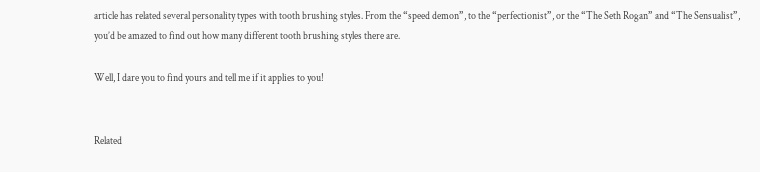article has related several personality types with tooth brushing styles. From the “speed demon”, to the “perfectionist”, or the “The Seth Rogan” and “The Sensualist”, you’d be amazed to find out how many different tooth brushing styles there are.

Well, I dare you to find yours and tell me if it applies to you!


Related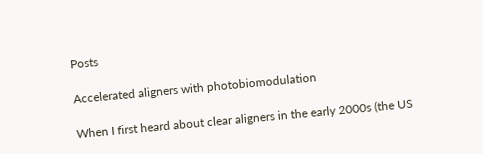Posts

Accelerated aligners with photobiomodulation

When I first heard about clear aligners in the early 2000s (the US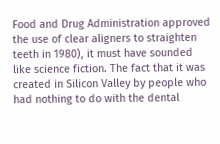Food and Drug Administration approved the use of clear aligners to straighten teeth in 1980), it must have sounded like science fiction. The fact that it was created in Silicon Valley by people who had nothing to do with the dental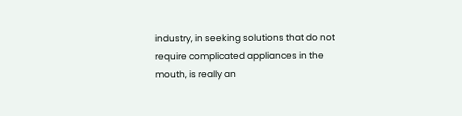industry, in seeking solutions that do not require complicated appliances in the mouth, is really an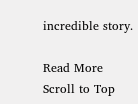incredible story.

Read More
Scroll to Top